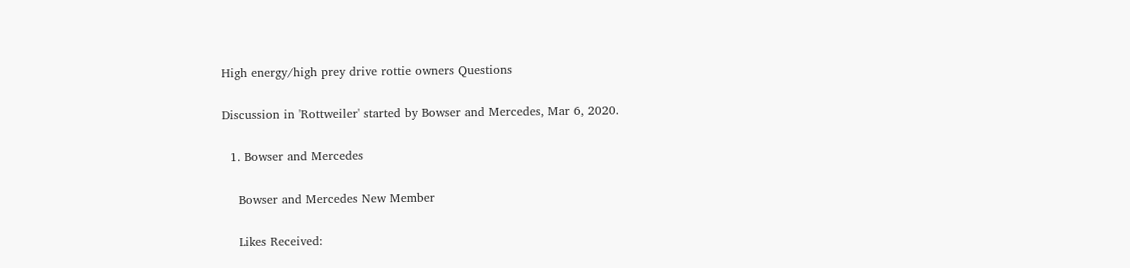High energy/high prey drive rottie owners Questions

Discussion in 'Rottweiler' started by Bowser and Mercedes, Mar 6, 2020.

  1. Bowser and Mercedes

    Bowser and Mercedes New Member

    Likes Received: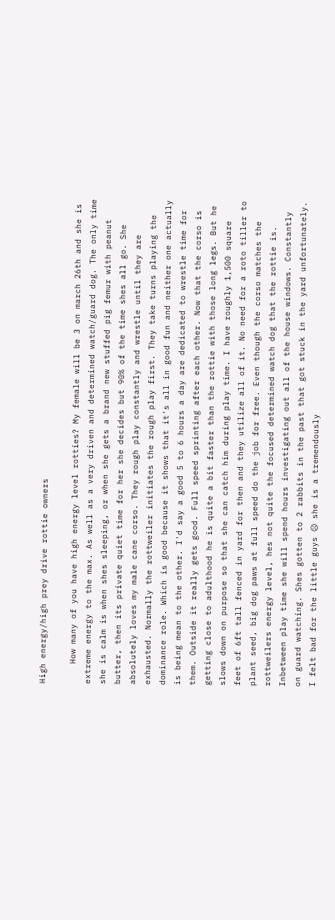High energy/high prey drive rottie owners

    How many of you have high energy level rotties? My female will be 3 on march 26th and she is extreme energy to the max. As well as a very driven and determined watch/guard dog. The only time she is calm is when shes sleeping, or when she gets a brand new stuffed pig femur with peanut butter, then its private quiet time for her she decides but 90% of the time shes all go. She absolutely loves my male cane corso. They rough play constantly and wrestle until they are exhausted. Normally the rottweiler initiates the rough play first. They take turns playing the dominance role. Which is good because it shows that it's all in good fun and neither one actually is being mean to the other. I'd say a good 5 to 6 hours a day are dedicated to wrestle time for them. Outside it really gets good. Full speed sprinting after each other. Now that the corso is getting close to adulthood he is quite a bit faster than the rottie with those long legs. But he slows down on purpose so that she can catch him during play time. I have roughly 1,500 square feet of 6ft tall fenced in yard for then and they utilize all of it. No need for a roto tiller to plant seed, big dog paws at full speed do the job for free. Even though the corso matches the rottweilers energy level, hes not quite the focused determined watch dog that the rottie is. Inbetween play time she will spend hours investigating out all of the house windows. Constantly on guard watching. Shes gotten to 2 rabbits in the past that got stuck in the yard unfortunately. I felt bad for the little guys ☹ she is a tremendously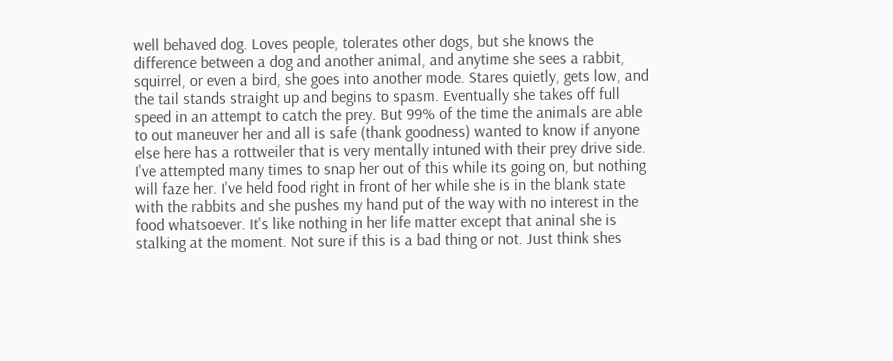well behaved dog. Loves people, tolerates other dogs, but she knows the difference between a dog and another animal, and anytime she sees a rabbit, squirrel, or even a bird, she goes into another mode. Stares quietly, gets low, and the tail stands straight up and begins to spasm. Eventually she takes off full speed in an attempt to catch the prey. But 99% of the time the animals are able to out maneuver her and all is safe (thank goodness) wanted to know if anyone else here has a rottweiler that is very mentally intuned with their prey drive side. I've attempted many times to snap her out of this while its going on, but nothing will faze her. I've held food right in front of her while she is in the blank state with the rabbits and she pushes my hand put of the way with no interest in the food whatsoever. It's like nothing in her life matter except that aninal she is stalking at the moment. Not sure if this is a bad thing or not. Just think shes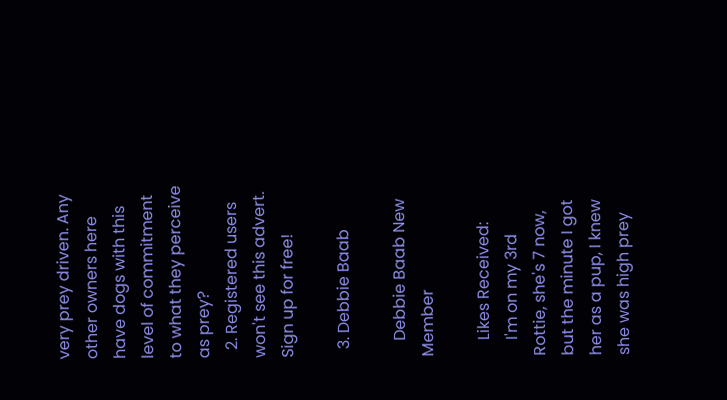very prey driven. Any other owners here have dogs with this level of commitment to what they perceive as prey?
  2. Registered users won't see this advert. Sign up for free!

  3. Debbie Baab

    Debbie Baab New Member

    Likes Received:
    I'm on my 3rd Rottie, she's 7 now, but the minute I got her as a pup, I knew she was high prey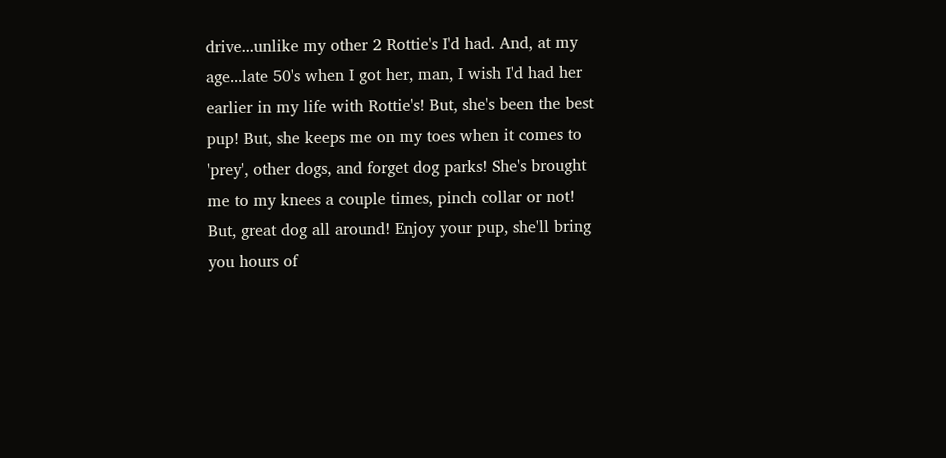drive...unlike my other 2 Rottie's I'd had. And, at my age...late 50's when I got her, man, I wish I'd had her earlier in my life with Rottie's! But, she's been the best pup! But, she keeps me on my toes when it comes to 'prey', other dogs, and forget dog parks! She's brought me to my knees a couple times, pinch collar or not! But, great dog all around! Enjoy your pup, she'll bring you hours of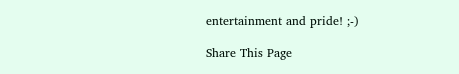entertainment and pride! ;-)

Share This Page